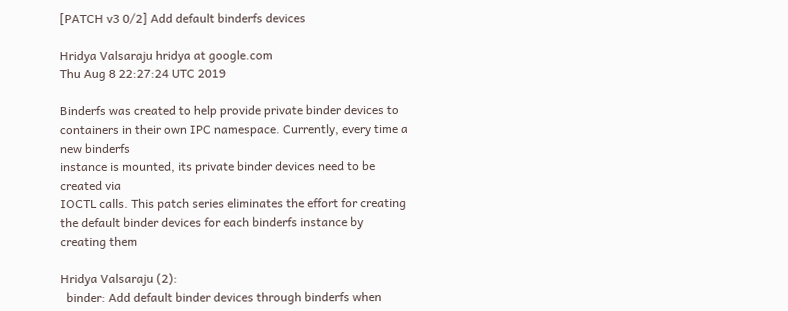[PATCH v3 0/2] Add default binderfs devices

Hridya Valsaraju hridya at google.com
Thu Aug 8 22:27:24 UTC 2019

Binderfs was created to help provide private binder devices to
containers in their own IPC namespace. Currently, every time a new binderfs
instance is mounted, its private binder devices need to be created via
IOCTL calls. This patch series eliminates the effort for creating
the default binder devices for each binderfs instance by creating them

Hridya Valsaraju (2):
  binder: Add default binder devices through binderfs when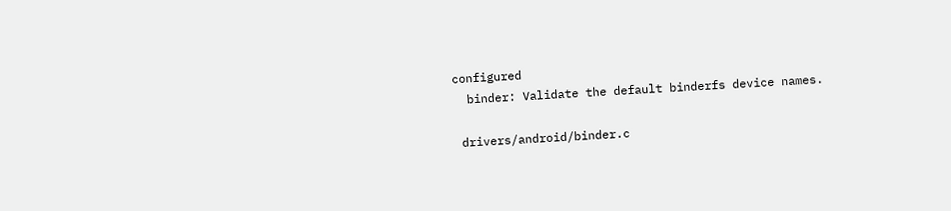configured
  binder: Validate the default binderfs device names.

 drivers/android/binder.c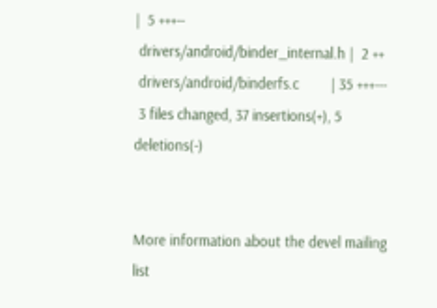|  5 +++--
 drivers/android/binder_internal.h |  2 ++
 drivers/android/binderfs.c        | 35 +++---
 3 files changed, 37 insertions(+), 5 deletions(-)


More information about the devel mailing list